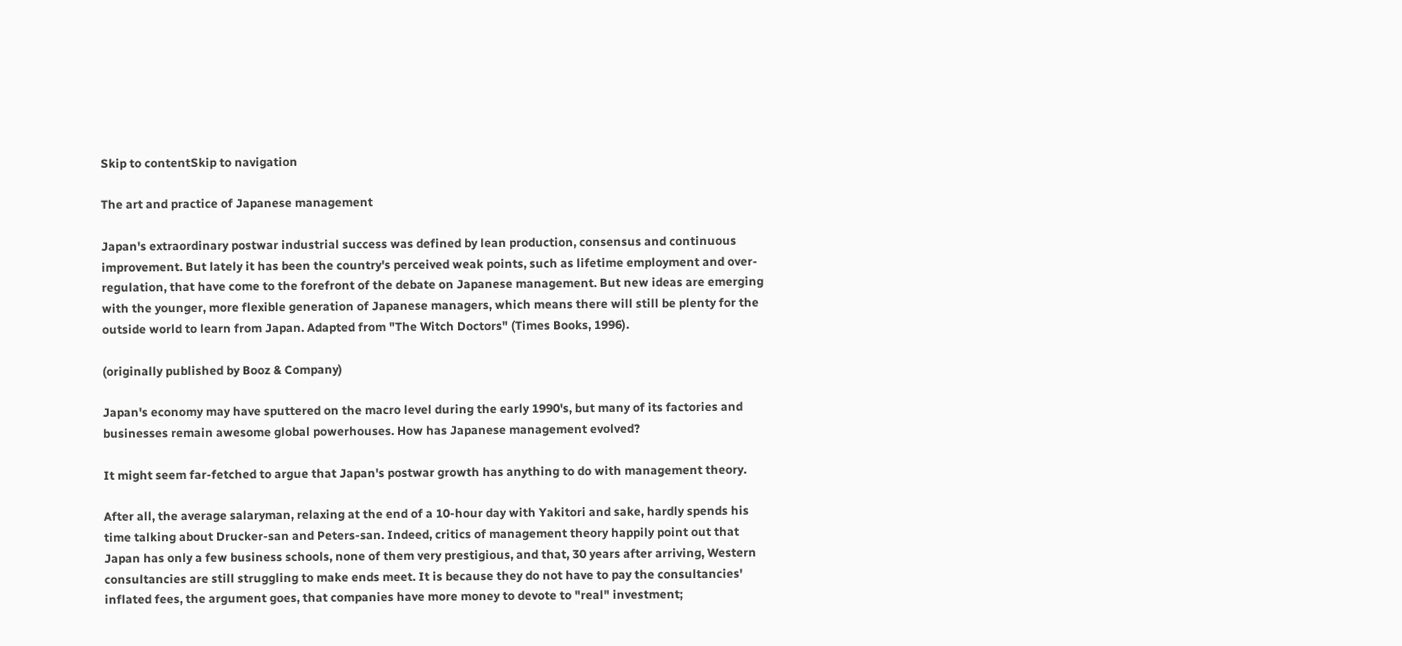Skip to contentSkip to navigation

The art and practice of Japanese management

Japan's extraordinary postwar industrial success was defined by lean production, consensus and continuous improvement. But lately it has been the country's perceived weak points, such as lifetime employment and over-regulation, that have come to the forefront of the debate on Japanese management. But new ideas are emerging with the younger, more flexible generation of Japanese managers, which means there will still be plenty for the outside world to learn from Japan. Adapted from "The Witch Doctors" (Times Books, 1996).

(originally published by Booz & Company)

Japan's economy may have sputtered on the macro level during the early 1990's, but many of its factories and businesses remain awesome global powerhouses. How has Japanese management evolved?

It might seem far-fetched to argue that Japan's postwar growth has anything to do with management theory.

After all, the average salaryman, relaxing at the end of a 10-hour day with Yakitori and sake, hardly spends his time talking about Drucker-san and Peters-san. Indeed, critics of management theory happily point out that Japan has only a few business schools, none of them very prestigious, and that, 30 years after arriving, Western consultancies are still struggling to make ends meet. It is because they do not have to pay the consultancies' inflated fees, the argument goes, that companies have more money to devote to "real" investment;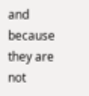and because they are not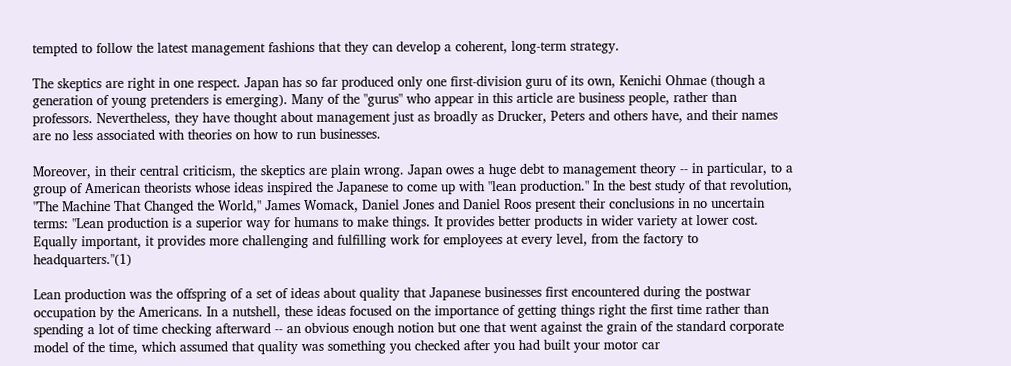tempted to follow the latest management fashions that they can develop a coherent, long-term strategy.

The skeptics are right in one respect. Japan has so far produced only one first-division guru of its own, Kenichi Ohmae (though a generation of young pretenders is emerging). Many of the "gurus" who appear in this article are business people, rather than professors. Nevertheless, they have thought about management just as broadly as Drucker, Peters and others have, and their names are no less associated with theories on how to run businesses.

Moreover, in their central criticism, the skeptics are plain wrong. Japan owes a huge debt to management theory -- in particular, to a group of American theorists whose ideas inspired the Japanese to come up with "lean production." In the best study of that revolution, "The Machine That Changed the World," James Womack, Daniel Jones and Daniel Roos present their conclusions in no uncertain terms: "Lean production is a superior way for humans to make things. It provides better products in wider variety at lower cost. Equally important, it provides more challenging and fulfilling work for employees at every level, from the factory to headquarters."(1)

Lean production was the offspring of a set of ideas about quality that Japanese businesses first encountered during the postwar occupation by the Americans. In a nutshell, these ideas focused on the importance of getting things right the first time rather than spending a lot of time checking afterward -- an obvious enough notion but one that went against the grain of the standard corporate model of the time, which assumed that quality was something you checked after you had built your motor car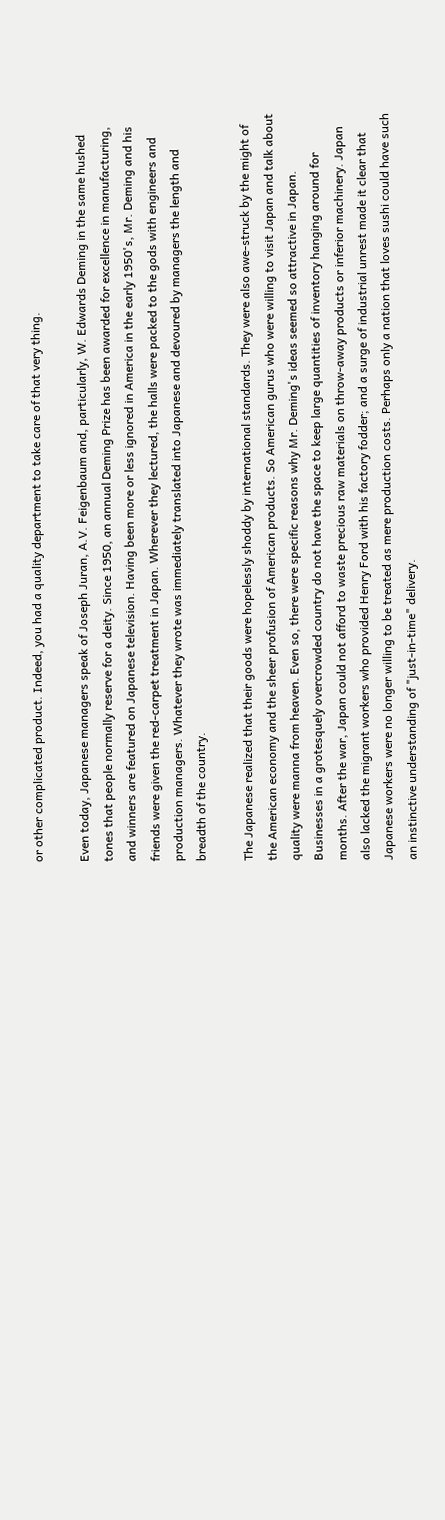or other complicated product. Indeed, you had a quality department to take care of that very thing.

Even today, Japanese managers speak of Joseph Juran, A.V. Feigenbaum and, particularly, W. Edwards Deming in the same hushed tones that people normally reserve for a deity. Since 1950, an annual Deming Prize has been awarded for excellence in manufacturing, and winners are featured on Japanese television. Having been more or less ignored in America in the early 1950's, Mr. Deming and his friends were given the red-carpet treatment in Japan. Wherever they lectured, the halls were packed to the gods with engineers and production managers. Whatever they wrote was immediately translated into Japanese and devoured by managers the length and breadth of the country.

The Japanese realized that their goods were hopelessly shoddy by international standards. They were also awe-struck by the might of the American economy and the sheer profusion of American products. So American gurus who were willing to visit Japan and talk about quality were manna from heaven. Even so, there were specific reasons why Mr. Deming's ideas seemed so attractive in Japan. Businesses in a grotesquely overcrowded country do not have the space to keep large quantities of inventory hanging around for months. After the war, Japan could not afford to waste precious raw materials on throw-away products or inferior machinery. Japan also lacked the migrant workers who provided Henry Ford with his factory fodder; and a surge of industrial unrest made it clear that Japanese workers were no longer willing to be treated as mere production costs. Perhaps only a nation that loves sushi could have such an instinctive understanding of "just-in-time" delivery.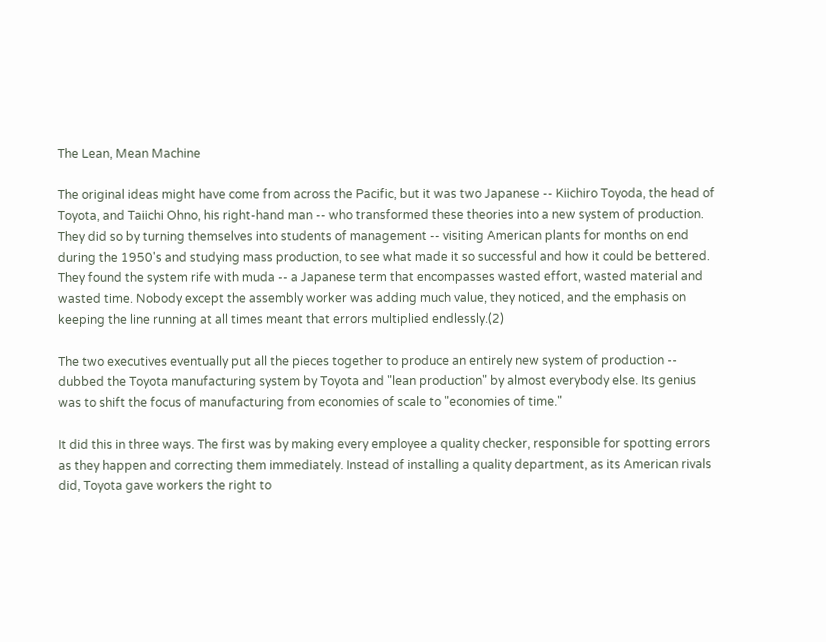The Lean, Mean Machine

The original ideas might have come from across the Pacific, but it was two Japanese -- Kiichiro Toyoda, the head of Toyota, and Taiichi Ohno, his right-hand man -- who transformed these theories into a new system of production. They did so by turning themselves into students of management -- visiting American plants for months on end during the 1950's and studying mass production, to see what made it so successful and how it could be bettered. They found the system rife with muda -- a Japanese term that encompasses wasted effort, wasted material and wasted time. Nobody except the assembly worker was adding much value, they noticed, and the emphasis on keeping the line running at all times meant that errors multiplied endlessly.(2)

The two executives eventually put all the pieces together to produce an entirely new system of production -- dubbed the Toyota manufacturing system by Toyota and "lean production" by almost everybody else. Its genius was to shift the focus of manufacturing from economies of scale to "economies of time."

It did this in three ways. The first was by making every employee a quality checker, responsible for spotting errors as they happen and correcting them immediately. Instead of installing a quality department, as its American rivals did, Toyota gave workers the right to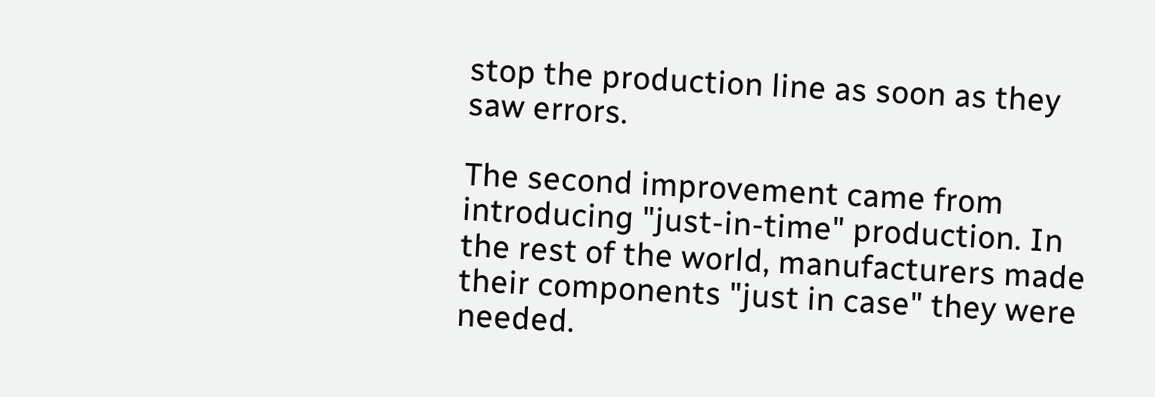stop the production line as soon as they saw errors.

The second improvement came from introducing "just-in-time" production. In the rest of the world, manufacturers made their components "just in case" they were needed.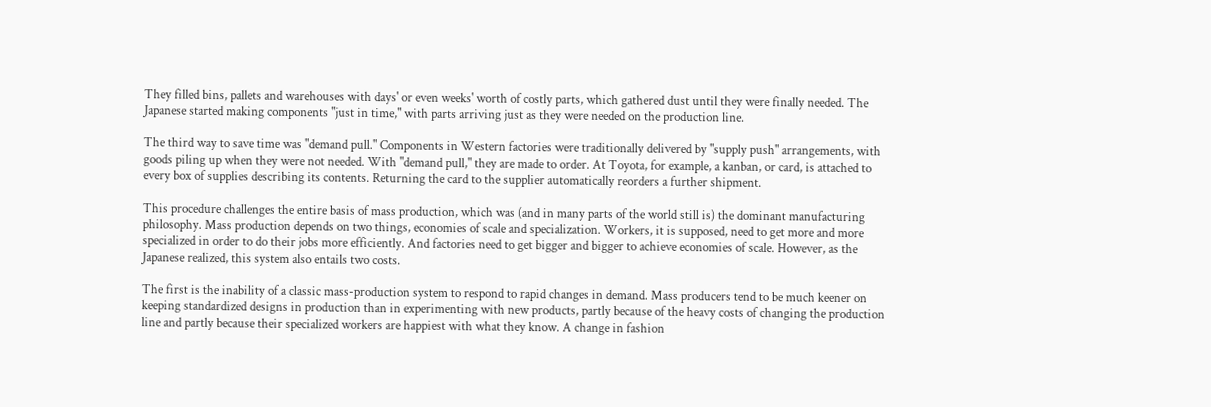They filled bins, pallets and warehouses with days' or even weeks' worth of costly parts, which gathered dust until they were finally needed. The Japanese started making components "just in time," with parts arriving just as they were needed on the production line.

The third way to save time was "demand pull." Components in Western factories were traditionally delivered by "supply push" arrangements, with goods piling up when they were not needed. With "demand pull," they are made to order. At Toyota, for example, a kanban, or card, is attached to every box of supplies describing its contents. Returning the card to the supplier automatically reorders a further shipment.

This procedure challenges the entire basis of mass production, which was (and in many parts of the world still is) the dominant manufacturing philosophy. Mass production depends on two things, economies of scale and specialization. Workers, it is supposed, need to get more and more specialized in order to do their jobs more efficiently. And factories need to get bigger and bigger to achieve economies of scale. However, as the Japanese realized, this system also entails two costs.

The first is the inability of a classic mass-production system to respond to rapid changes in demand. Mass producers tend to be much keener on keeping standardized designs in production than in experimenting with new products, partly because of the heavy costs of changing the production line and partly because their specialized workers are happiest with what they know. A change in fashion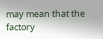may mean that the factory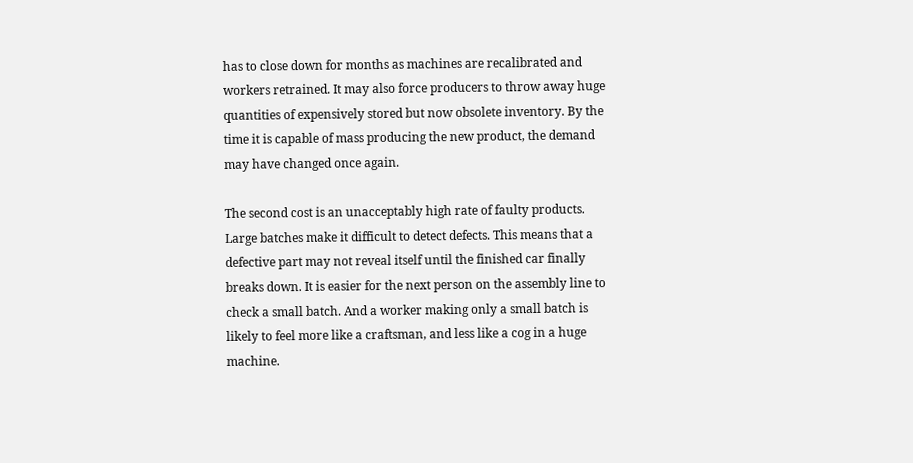has to close down for months as machines are recalibrated and workers retrained. It may also force producers to throw away huge quantities of expensively stored but now obsolete inventory. By the time it is capable of mass producing the new product, the demand may have changed once again.

The second cost is an unacceptably high rate of faulty products. Large batches make it difficult to detect defects. This means that a defective part may not reveal itself until the finished car finally breaks down. It is easier for the next person on the assembly line to check a small batch. And a worker making only a small batch is likely to feel more like a craftsman, and less like a cog in a huge machine.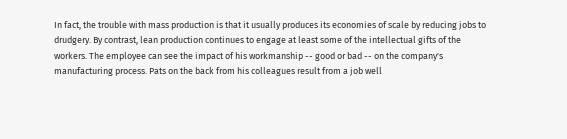In fact, the trouble with mass production is that it usually produces its economies of scale by reducing jobs to drudgery. By contrast, lean production continues to engage at least some of the intellectual gifts of the workers. The employee can see the impact of his workmanship -- good or bad -- on the company's manufacturing process. Pats on the back from his colleagues result from a job well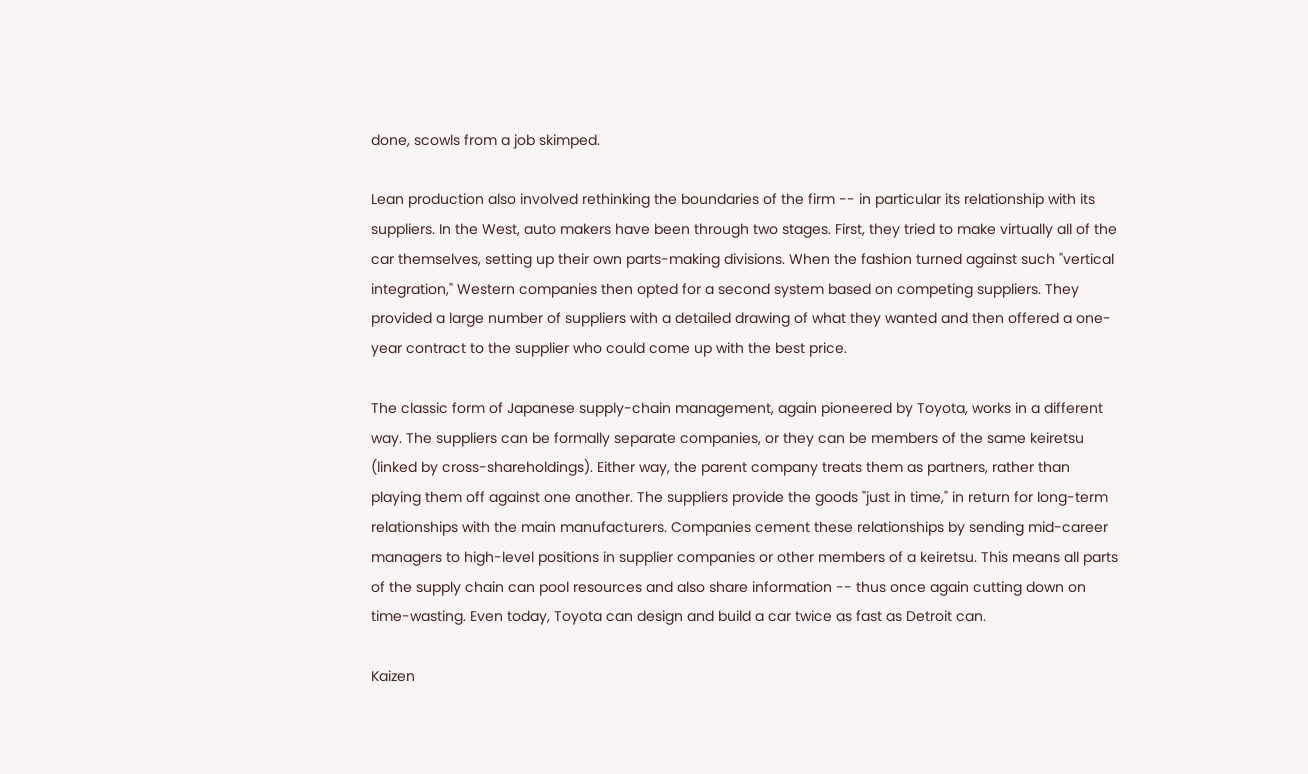done, scowls from a job skimped.

Lean production also involved rethinking the boundaries of the firm -- in particular its relationship with its suppliers. In the West, auto makers have been through two stages. First, they tried to make virtually all of the car themselves, setting up their own parts-making divisions. When the fashion turned against such "vertical integration," Western companies then opted for a second system based on competing suppliers. They provided a large number of suppliers with a detailed drawing of what they wanted and then offered a one-year contract to the supplier who could come up with the best price.

The classic form of Japanese supply-chain management, again pioneered by Toyota, works in a different way. The suppliers can be formally separate companies, or they can be members of the same keiretsu (linked by cross-shareholdings). Either way, the parent company treats them as partners, rather than playing them off against one another. The suppliers provide the goods "just in time," in return for long-term relationships with the main manufacturers. Companies cement these relationships by sending mid-career managers to high-level positions in supplier companies or other members of a keiretsu. This means all parts of the supply chain can pool resources and also share information -- thus once again cutting down on time-wasting. Even today, Toyota can design and build a car twice as fast as Detroit can.

Kaizen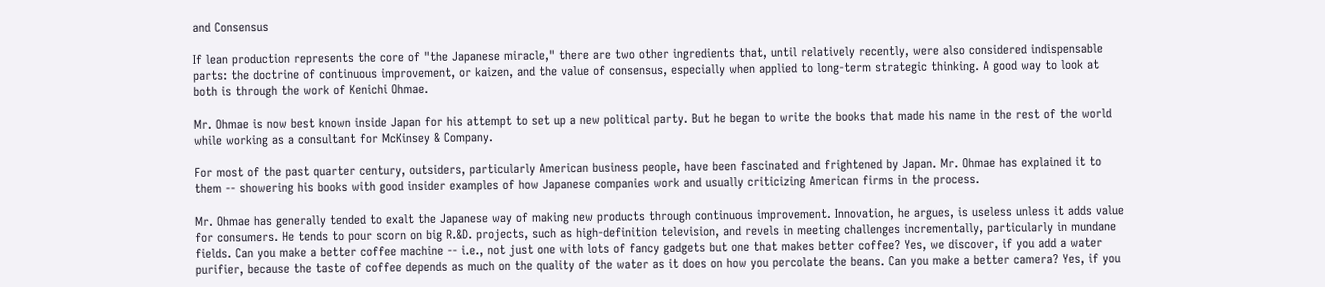and Consensus

If lean production represents the core of "the Japanese miracle," there are two other ingredients that, until relatively recently, were also considered indispensable parts: the doctrine of continuous improvement, or kaizen, and the value of consensus, especially when applied to long-term strategic thinking. A good way to look at both is through the work of Kenichi Ohmae.

Mr. Ohmae is now best known inside Japan for his attempt to set up a new political party. But he began to write the books that made his name in the rest of the world while working as a consultant for McKinsey & Company.

For most of the past quarter century, outsiders, particularly American business people, have been fascinated and frightened by Japan. Mr. Ohmae has explained it to them -- showering his books with good insider examples of how Japanese companies work and usually criticizing American firms in the process.

Mr. Ohmae has generally tended to exalt the Japanese way of making new products through continuous improvement. Innovation, he argues, is useless unless it adds value for consumers. He tends to pour scorn on big R.&D. projects, such as high-definition television, and revels in meeting challenges incrementally, particularly in mundane fields. Can you make a better coffee machine -- i.e., not just one with lots of fancy gadgets but one that makes better coffee? Yes, we discover, if you add a water purifier, because the taste of coffee depends as much on the quality of the water as it does on how you percolate the beans. Can you make a better camera? Yes, if you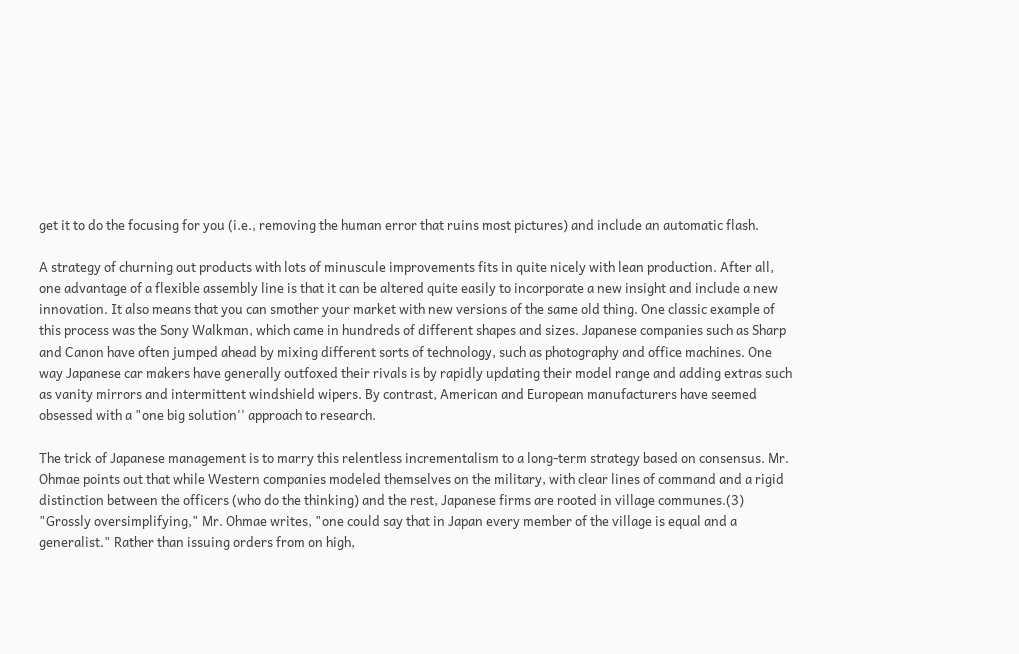get it to do the focusing for you (i.e., removing the human error that ruins most pictures) and include an automatic flash.

A strategy of churning out products with lots of minuscule improvements fits in quite nicely with lean production. After all, one advantage of a flexible assembly line is that it can be altered quite easily to incorporate a new insight and include a new innovation. It also means that you can smother your market with new versions of the same old thing. One classic example of this process was the Sony Walkman, which came in hundreds of different shapes and sizes. Japanese companies such as Sharp and Canon have often jumped ahead by mixing different sorts of technology, such as photography and office machines. One way Japanese car makers have generally outfoxed their rivals is by rapidly updating their model range and adding extras such as vanity mirrors and intermittent windshield wipers. By contrast, American and European manufacturers have seemed obsessed with a "one big solution'' approach to research.

The trick of Japanese management is to marry this relentless incrementalism to a long-term strategy based on consensus. Mr. Ohmae points out that while Western companies modeled themselves on the military, with clear lines of command and a rigid distinction between the officers (who do the thinking) and the rest, Japanese firms are rooted in village communes.(3) "Grossly oversimplifying," Mr. Ohmae writes, "one could say that in Japan every member of the village is equal and a generalist." Rather than issuing orders from on high,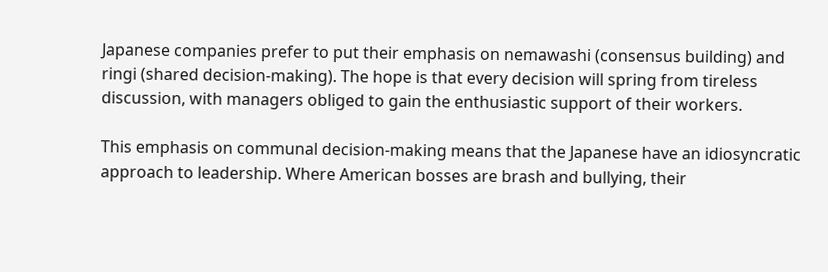Japanese companies prefer to put their emphasis on nemawashi (consensus building) and ringi (shared decision-making). The hope is that every decision will spring from tireless discussion, with managers obliged to gain the enthusiastic support of their workers.

This emphasis on communal decision-making means that the Japanese have an idiosyncratic approach to leadership. Where American bosses are brash and bullying, their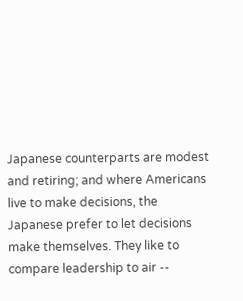Japanese counterparts are modest and retiring; and where Americans live to make decisions, the Japanese prefer to let decisions make themselves. They like to compare leadership to air --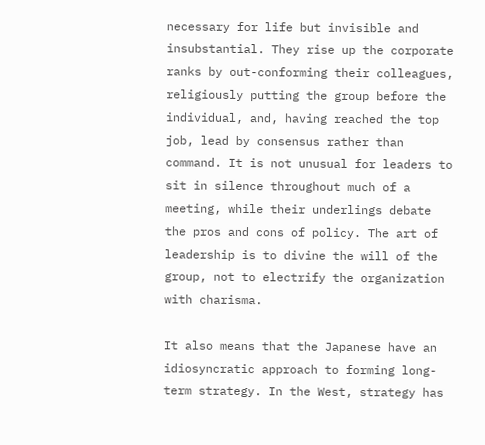necessary for life but invisible and insubstantial. They rise up the corporate ranks by out-conforming their colleagues, religiously putting the group before the individual, and, having reached the top job, lead by consensus rather than command. It is not unusual for leaders to sit in silence throughout much of a meeting, while their underlings debate the pros and cons of policy. The art of leadership is to divine the will of the group, not to electrify the organization with charisma.

It also means that the Japanese have an idiosyncratic approach to forming long-term strategy. In the West, strategy has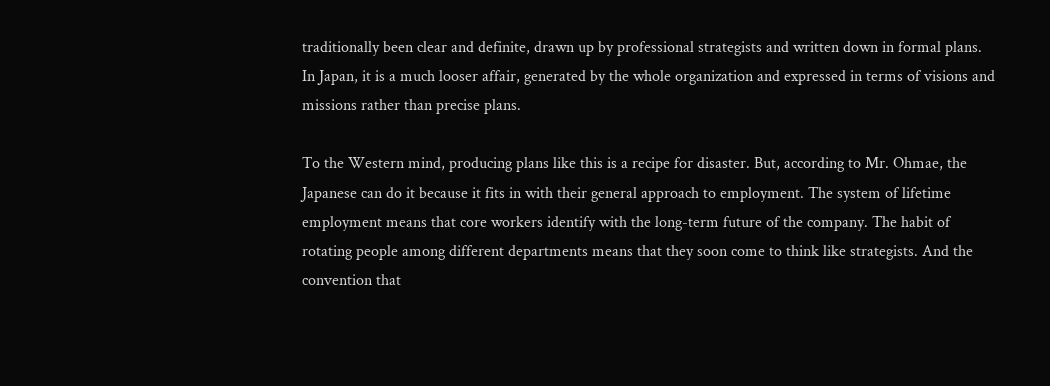traditionally been clear and definite, drawn up by professional strategists and written down in formal plans. In Japan, it is a much looser affair, generated by the whole organization and expressed in terms of visions and missions rather than precise plans.

To the Western mind, producing plans like this is a recipe for disaster. But, according to Mr. Ohmae, the Japanese can do it because it fits in with their general approach to employment. The system of lifetime employment means that core workers identify with the long-term future of the company. The habit of rotating people among different departments means that they soon come to think like strategists. And the convention that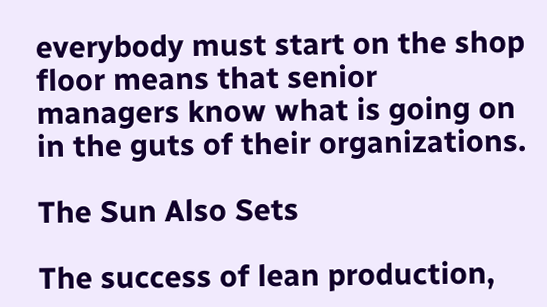everybody must start on the shop floor means that senior managers know what is going on in the guts of their organizations.

The Sun Also Sets

The success of lean production,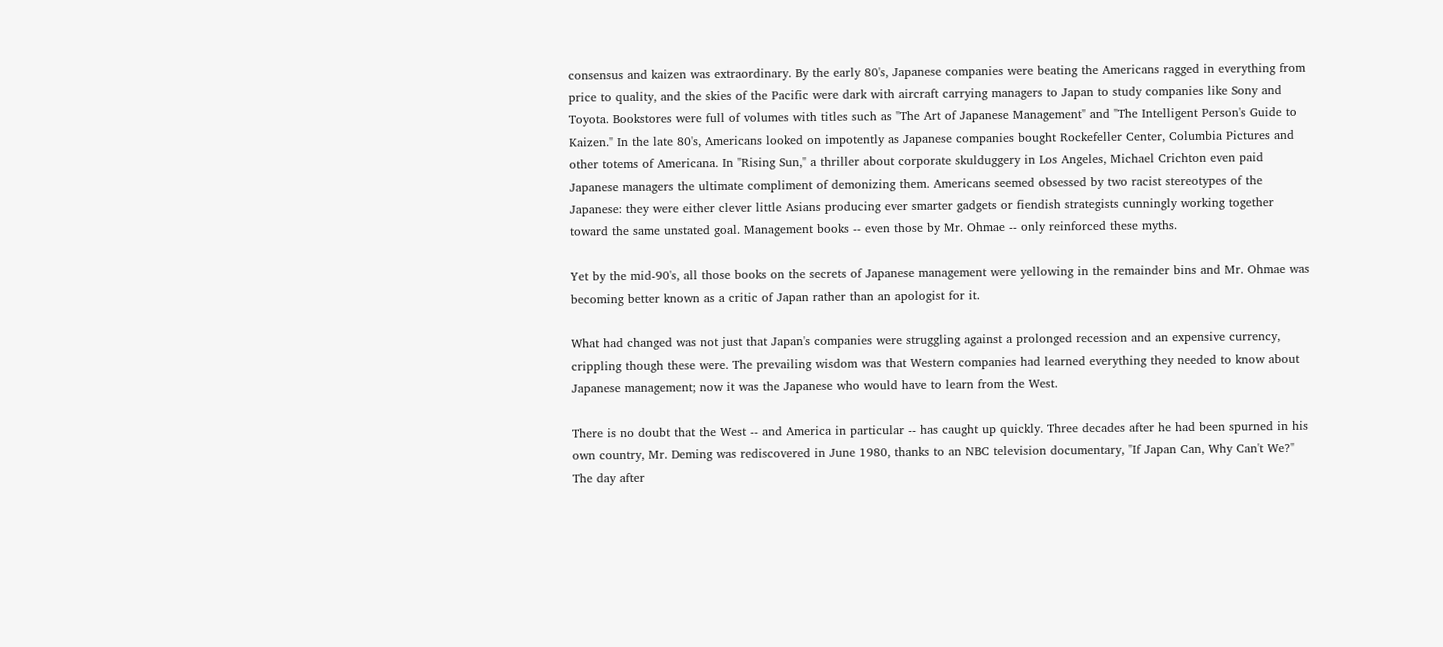consensus and kaizen was extraordinary. By the early 80's, Japanese companies were beating the Americans ragged in everything from price to quality, and the skies of the Pacific were dark with aircraft carrying managers to Japan to study companies like Sony and Toyota. Bookstores were full of volumes with titles such as "The Art of Japanese Management" and "The Intelligent Person's Guide to Kaizen." In the late 80's, Americans looked on impotently as Japanese companies bought Rockefeller Center, Columbia Pictures and other totems of Americana. In "Rising Sun," a thriller about corporate skulduggery in Los Angeles, Michael Crichton even paid Japanese managers the ultimate compliment of demonizing them. Americans seemed obsessed by two racist stereotypes of the Japanese: they were either clever little Asians producing ever smarter gadgets or fiendish strategists cunningly working together toward the same unstated goal. Management books -- even those by Mr. Ohmae -- only reinforced these myths.

Yet by the mid-90's, all those books on the secrets of Japanese management were yellowing in the remainder bins and Mr. Ohmae was becoming better known as a critic of Japan rather than an apologist for it.

What had changed was not just that Japan's companies were struggling against a prolonged recession and an expensive currency, crippling though these were. The prevailing wisdom was that Western companies had learned everything they needed to know about Japanese management; now it was the Japanese who would have to learn from the West.

There is no doubt that the West -- and America in particular -- has caught up quickly. Three decades after he had been spurned in his own country, Mr. Deming was rediscovered in June 1980, thanks to an NBC television documentary, "If Japan Can, Why Can't We?" The day after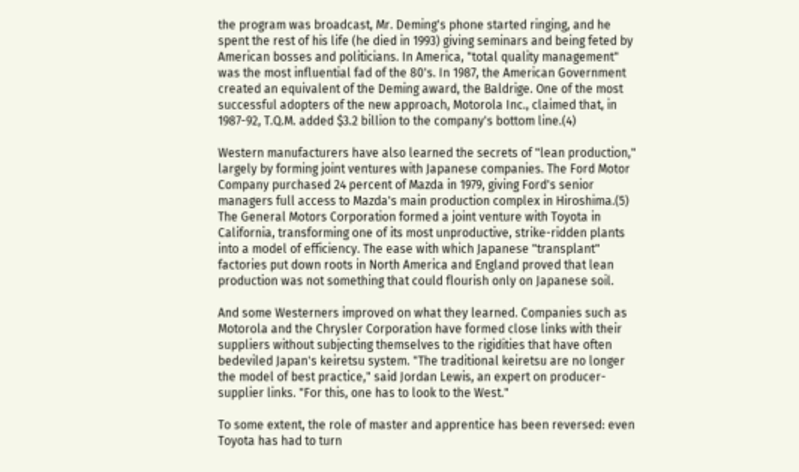the program was broadcast, Mr. Deming's phone started ringing, and he spent the rest of his life (he died in 1993) giving seminars and being feted by American bosses and politicians. In America, "total quality management" was the most influential fad of the 80's. In 1987, the American Government created an equivalent of the Deming award, the Baldrige. One of the most successful adopters of the new approach, Motorola Inc., claimed that, in 1987-92, T.Q.M. added $3.2 billion to the company's bottom line.(4)

Western manufacturers have also learned the secrets of "lean production," largely by forming joint ventures with Japanese companies. The Ford Motor Company purchased 24 percent of Mazda in 1979, giving Ford's senior managers full access to Mazda's main production complex in Hiroshima.(5) The General Motors Corporation formed a joint venture with Toyota in California, transforming one of its most unproductive, strike-ridden plants into a model of efficiency. The ease with which Japanese "transplant" factories put down roots in North America and England proved that lean production was not something that could flourish only on Japanese soil.

And some Westerners improved on what they learned. Companies such as Motorola and the Chrysler Corporation have formed close links with their suppliers without subjecting themselves to the rigidities that have often bedeviled Japan's keiretsu system. "The traditional keiretsu are no longer the model of best practice," said Jordan Lewis, an expert on producer-supplier links. "For this, one has to look to the West."

To some extent, the role of master and apprentice has been reversed: even Toyota has had to turn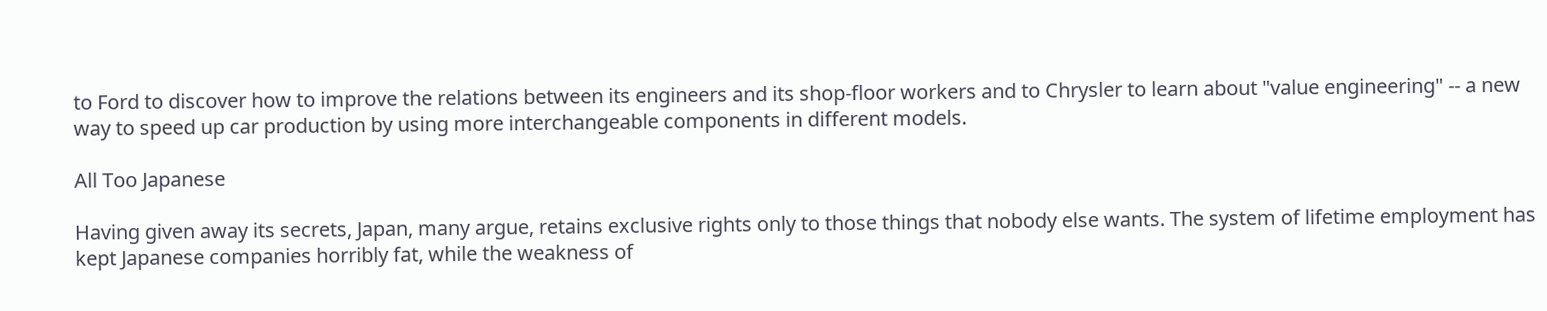to Ford to discover how to improve the relations between its engineers and its shop-floor workers and to Chrysler to learn about "value engineering" -- a new way to speed up car production by using more interchangeable components in different models.

All Too Japanese

Having given away its secrets, Japan, many argue, retains exclusive rights only to those things that nobody else wants. The system of lifetime employment has kept Japanese companies horribly fat, while the weakness of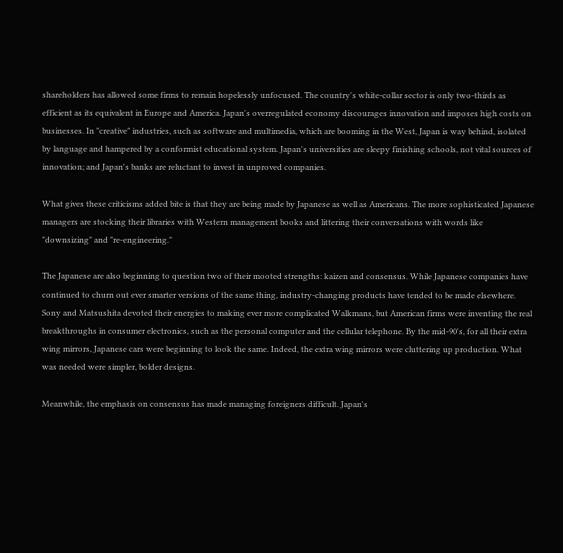shareholders has allowed some firms to remain hopelessly unfocused. The country's white-collar sector is only two-thirds as efficient as its equivalent in Europe and America. Japan's overregulated economy discourages innovation and imposes high costs on businesses. In "creative" industries, such as software and multimedia, which are booming in the West, Japan is way behind, isolated by language and hampered by a conformist educational system. Japan's universities are sleepy finishing schools, not vital sources of innovation; and Japan's banks are reluctant to invest in unproved companies.

What gives these criticisms added bite is that they are being made by Japanese as well as Americans. The more sophisticated Japanese managers are stocking their libraries with Western management books and littering their conversations with words like "downsizing" and "re-engineering."

The Japanese are also beginning to question two of their mooted strengths: kaizen and consensus. While Japanese companies have continued to churn out ever smarter versions of the same thing, industry-changing products have tended to be made elsewhere. Sony and Matsushita devoted their energies to making ever more complicated Walkmans, but American firms were inventing the real breakthroughs in consumer electronics, such as the personal computer and the cellular telephone. By the mid-90's, for all their extra wing mirrors, Japanese cars were beginning to look the same. Indeed, the extra wing mirrors were cluttering up production. What was needed were simpler, bolder designs.

Meanwhile, the emphasis on consensus has made managing foreigners difficult. Japan's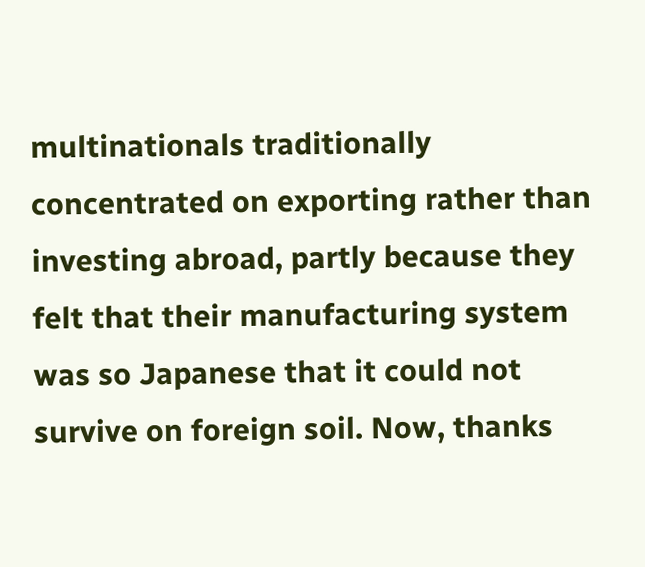multinationals traditionally concentrated on exporting rather than investing abroad, partly because they felt that their manufacturing system was so Japanese that it could not survive on foreign soil. Now, thanks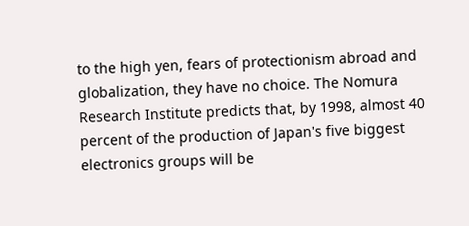to the high yen, fears of protectionism abroad and globalization, they have no choice. The Nomura Research Institute predicts that, by 1998, almost 40 percent of the production of Japan's five biggest electronics groups will be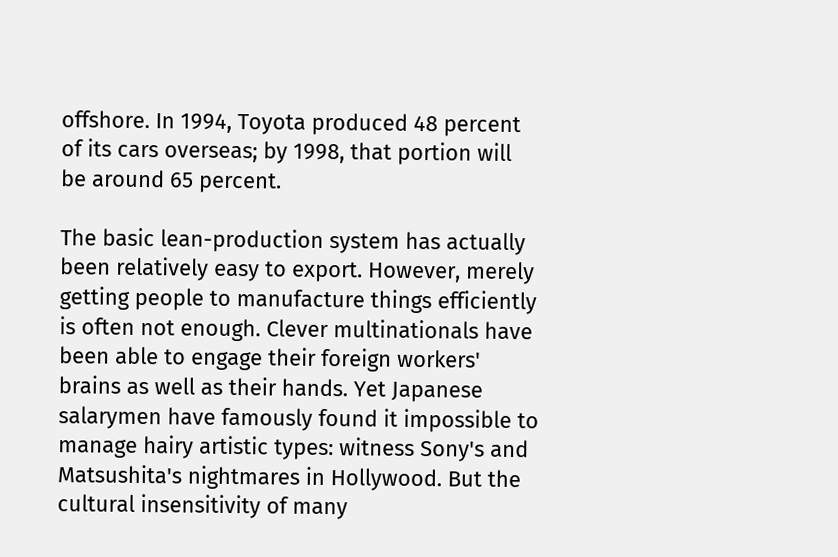offshore. In 1994, Toyota produced 48 percent of its cars overseas; by 1998, that portion will be around 65 percent.

The basic lean-production system has actually been relatively easy to export. However, merely getting people to manufacture things efficiently is often not enough. Clever multinationals have been able to engage their foreign workers' brains as well as their hands. Yet Japanese salarymen have famously found it impossible to manage hairy artistic types: witness Sony's and Matsushita's nightmares in Hollywood. But the cultural insensitivity of many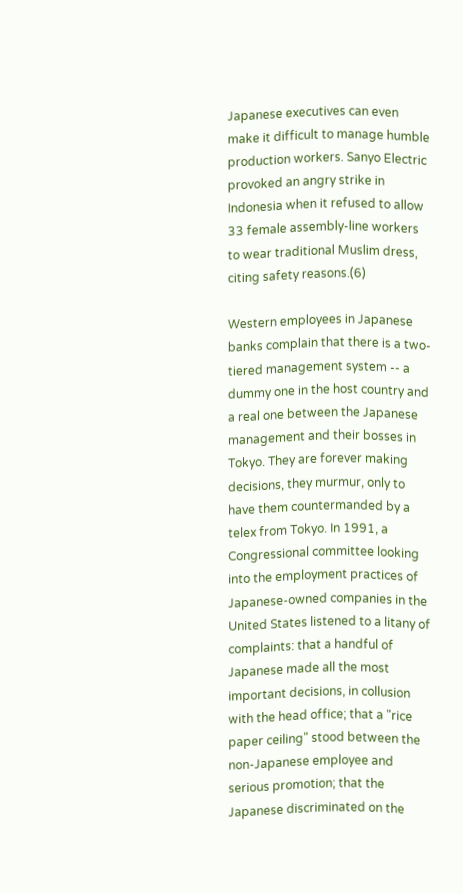Japanese executives can even make it difficult to manage humble production workers. Sanyo Electric provoked an angry strike in Indonesia when it refused to allow 33 female assembly-line workers to wear traditional Muslim dress, citing safety reasons.(6)

Western employees in Japanese banks complain that there is a two-tiered management system -- a dummy one in the host country and a real one between the Japanese management and their bosses in Tokyo. They are forever making decisions, they murmur, only to have them countermanded by a telex from Tokyo. In 1991, a Congressional committee looking into the employment practices of Japanese-owned companies in the United States listened to a litany of complaints: that a handful of Japanese made all the most important decisions, in collusion with the head office; that a "rice paper ceiling" stood between the non-Japanese employee and serious promotion; that the Japanese discriminated on the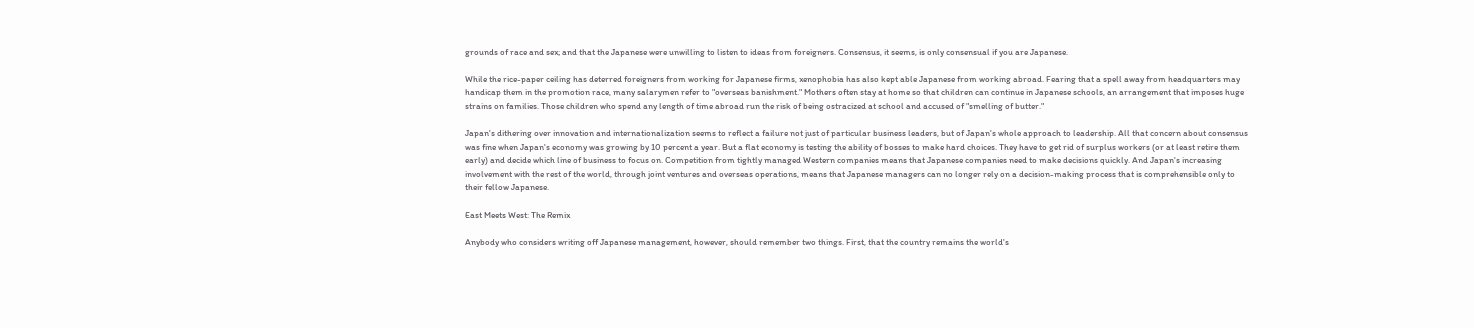grounds of race and sex; and that the Japanese were unwilling to listen to ideas from foreigners. Consensus, it seems, is only consensual if you are Japanese.

While the rice-paper ceiling has deterred foreigners from working for Japanese firms, xenophobia has also kept able Japanese from working abroad. Fearing that a spell away from headquarters may handicap them in the promotion race, many salarymen refer to "overseas banishment." Mothers often stay at home so that children can continue in Japanese schools, an arrangement that imposes huge strains on families. Those children who spend any length of time abroad run the risk of being ostracized at school and accused of "smelling of butter."

Japan's dithering over innovation and internationalization seems to reflect a failure not just of particular business leaders, but of Japan's whole approach to leadership. All that concern about consensus was fine when Japan's economy was growing by 10 percent a year. But a flat economy is testing the ability of bosses to make hard choices. They have to get rid of surplus workers (or at least retire them early) and decide which line of business to focus on. Competition from tightly managed Western companies means that Japanese companies need to make decisions quickly. And Japan's increasing involvement with the rest of the world, through joint ventures and overseas operations, means that Japanese managers can no longer rely on a decision-making process that is comprehensible only to their fellow Japanese.

East Meets West: The Remix

Anybody who considers writing off Japanese management, however, should remember two things. First, that the country remains the world's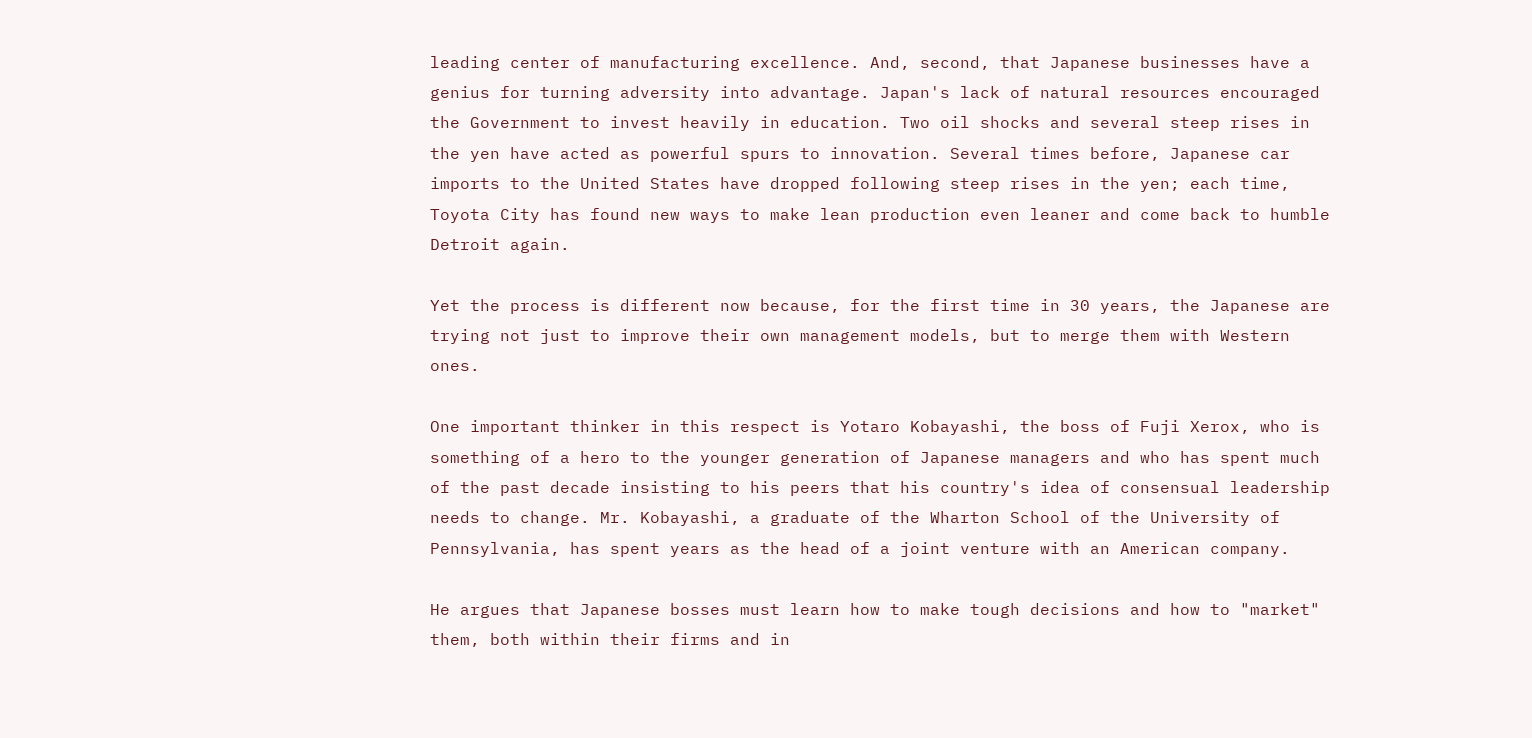leading center of manufacturing excellence. And, second, that Japanese businesses have a genius for turning adversity into advantage. Japan's lack of natural resources encouraged the Government to invest heavily in education. Two oil shocks and several steep rises in the yen have acted as powerful spurs to innovation. Several times before, Japanese car imports to the United States have dropped following steep rises in the yen; each time, Toyota City has found new ways to make lean production even leaner and come back to humble Detroit again.

Yet the process is different now because, for the first time in 30 years, the Japanese are trying not just to improve their own management models, but to merge them with Western ones.

One important thinker in this respect is Yotaro Kobayashi, the boss of Fuji Xerox, who is something of a hero to the younger generation of Japanese managers and who has spent much of the past decade insisting to his peers that his country's idea of consensual leadership needs to change. Mr. Kobayashi, a graduate of the Wharton School of the University of Pennsylvania, has spent years as the head of a joint venture with an American company.

He argues that Japanese bosses must learn how to make tough decisions and how to "market" them, both within their firms and in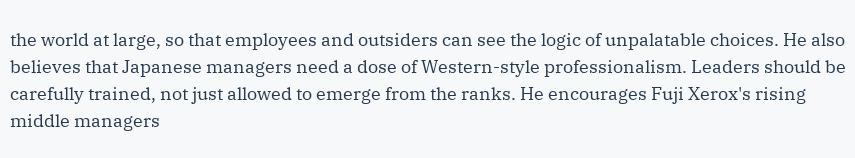the world at large, so that employees and outsiders can see the logic of unpalatable choices. He also believes that Japanese managers need a dose of Western-style professionalism. Leaders should be carefully trained, not just allowed to emerge from the ranks. He encourages Fuji Xerox's rising middle managers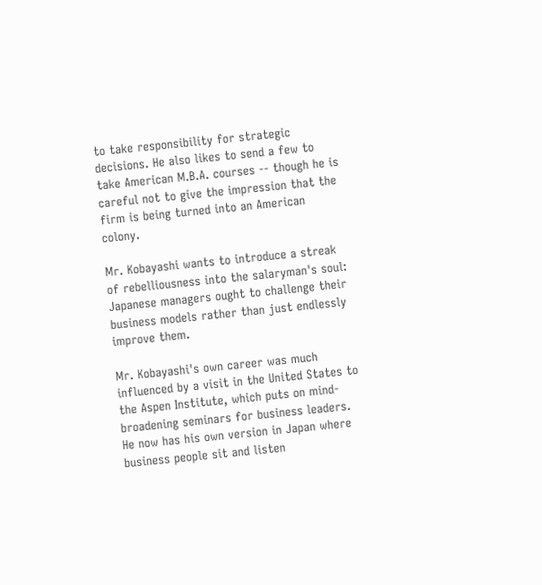to take responsibility for strategic decisions. He also likes to send a few to take American M.B.A. courses -- though he is careful not to give the impression that the firm is being turned into an American colony.

Mr. Kobayashi wants to introduce a streak of rebelliousness into the salaryman's soul: Japanese managers ought to challenge their business models rather than just endlessly improve them.

Mr. Kobayashi's own career was much influenced by a visit in the United States to the Aspen Institute, which puts on mind-broadening seminars for business leaders. He now has his own version in Japan where business people sit and listen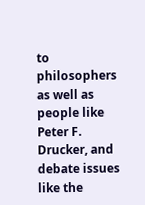to philosophers as well as people like Peter F. Drucker, and debate issues like the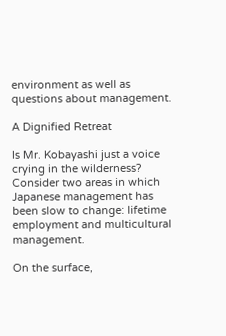environment as well as questions about management.

A Dignified Retreat

Is Mr. Kobayashi just a voice crying in the wilderness? Consider two areas in which Japanese management has been slow to change: lifetime employment and multicultural management.

On the surface,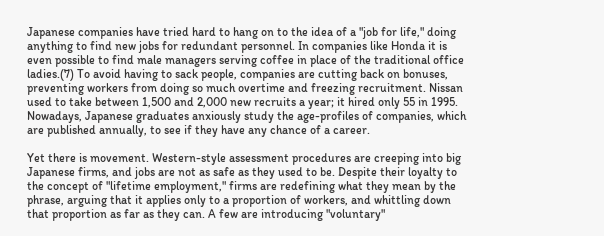Japanese companies have tried hard to hang on to the idea of a "job for life," doing anything to find new jobs for redundant personnel. In companies like Honda it is even possible to find male managers serving coffee in place of the traditional office ladies.(7) To avoid having to sack people, companies are cutting back on bonuses, preventing workers from doing so much overtime and freezing recruitment. Nissan used to take between 1,500 and 2,000 new recruits a year; it hired only 55 in 1995. Nowadays, Japanese graduates anxiously study the age-profiles of companies, which are published annually, to see if they have any chance of a career.

Yet there is movement. Western-style assessment procedures are creeping into big Japanese firms, and jobs are not as safe as they used to be. Despite their loyalty to the concept of "lifetime employment," firms are redefining what they mean by the phrase, arguing that it applies only to a proportion of workers, and whittling down that proportion as far as they can. A few are introducing "voluntary"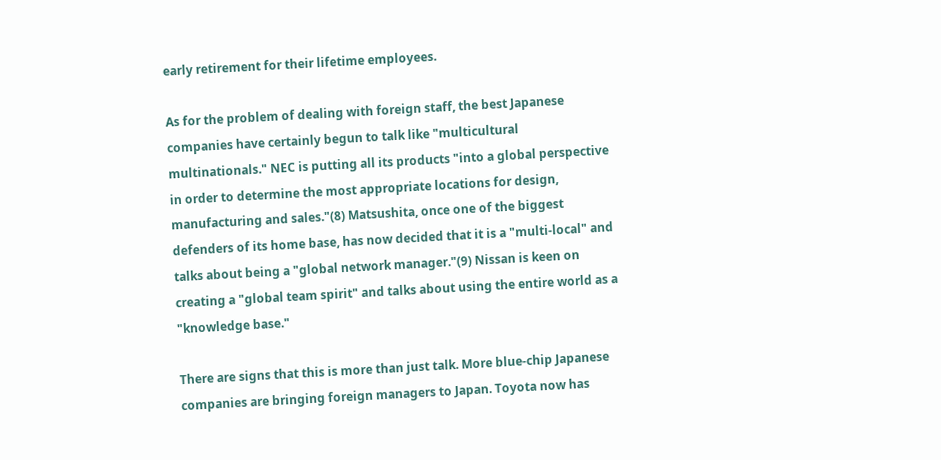early retirement for their lifetime employees.

As for the problem of dealing with foreign staff, the best Japanese companies have certainly begun to talk like "multicultural multinationals." NEC is putting all its products "into a global perspective in order to determine the most appropriate locations for design, manufacturing and sales."(8) Matsushita, once one of the biggest defenders of its home base, has now decided that it is a "multi-local" and talks about being a "global network manager."(9) Nissan is keen on creating a "global team spirit" and talks about using the entire world as a "knowledge base."

There are signs that this is more than just talk. More blue-chip Japanese companies are bringing foreign managers to Japan. Toyota now has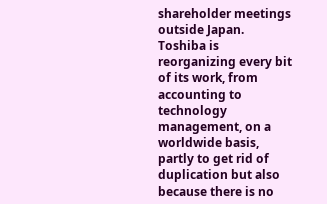shareholder meetings outside Japan. Toshiba is reorganizing every bit of its work, from accounting to technology management, on a worldwide basis, partly to get rid of duplication but also because there is no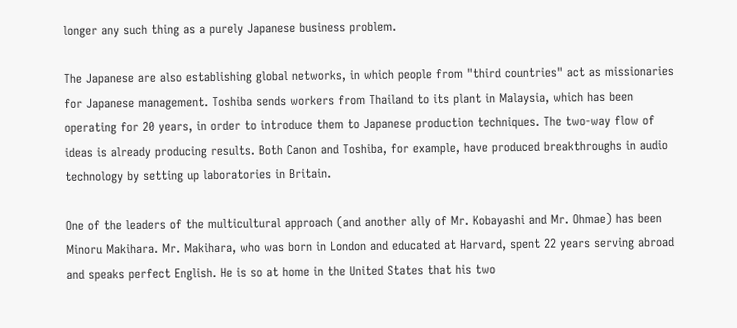longer any such thing as a purely Japanese business problem.

The Japanese are also establishing global networks, in which people from "third countries" act as missionaries for Japanese management. Toshiba sends workers from Thailand to its plant in Malaysia, which has been operating for 20 years, in order to introduce them to Japanese production techniques. The two-way flow of ideas is already producing results. Both Canon and Toshiba, for example, have produced breakthroughs in audio technology by setting up laboratories in Britain.

One of the leaders of the multicultural approach (and another ally of Mr. Kobayashi and Mr. Ohmae) has been Minoru Makihara. Mr. Makihara, who was born in London and educated at Harvard, spent 22 years serving abroad and speaks perfect English. He is so at home in the United States that his two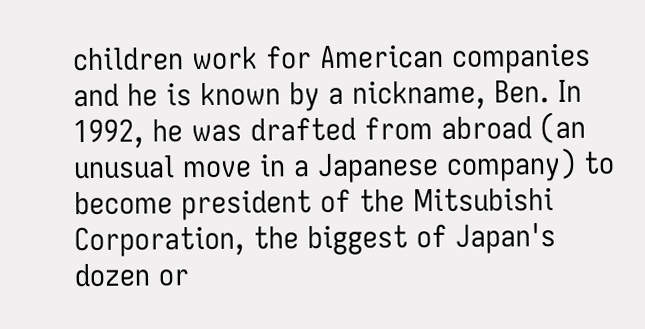children work for American companies and he is known by a nickname, Ben. In 1992, he was drafted from abroad (an unusual move in a Japanese company) to become president of the Mitsubishi Corporation, the biggest of Japan's dozen or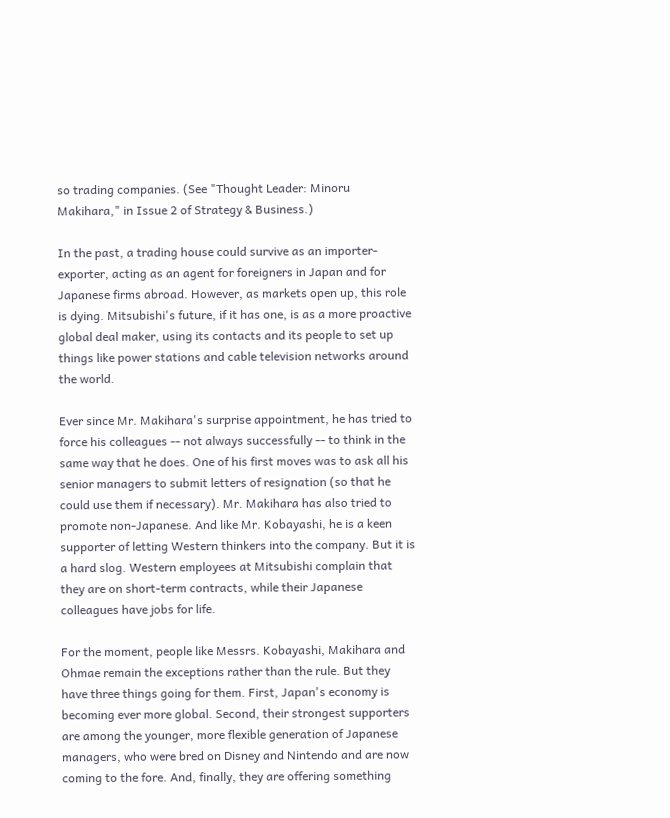so trading companies. (See "Thought Leader: Minoru Makihara," in Issue 2 of Strategy & Business.)

In the past, a trading house could survive as an importer-exporter, acting as an agent for foreigners in Japan and for Japanese firms abroad. However, as markets open up, this role is dying. Mitsubishi's future, if it has one, is as a more proactive global deal maker, using its contacts and its people to set up things like power stations and cable television networks around the world.

Ever since Mr. Makihara's surprise appointment, he has tried to force his colleagues -- not always successfully -- to think in the same way that he does. One of his first moves was to ask all his senior managers to submit letters of resignation (so that he could use them if necessary). Mr. Makihara has also tried to promote non-Japanese. And like Mr. Kobayashi, he is a keen supporter of letting Western thinkers into the company. But it is a hard slog. Western employees at Mitsubishi complain that they are on short-term contracts, while their Japanese colleagues have jobs for life.

For the moment, people like Messrs. Kobayashi, Makihara and Ohmae remain the exceptions rather than the rule. But they have three things going for them. First, Japan's economy is becoming ever more global. Second, their strongest supporters are among the younger, more flexible generation of Japanese managers, who were bred on Disney and Nintendo and are now coming to the fore. And, finally, they are offering something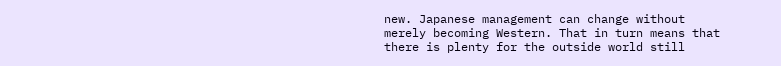new. Japanese management can change without merely becoming Western. That in turn means that there is plenty for the outside world still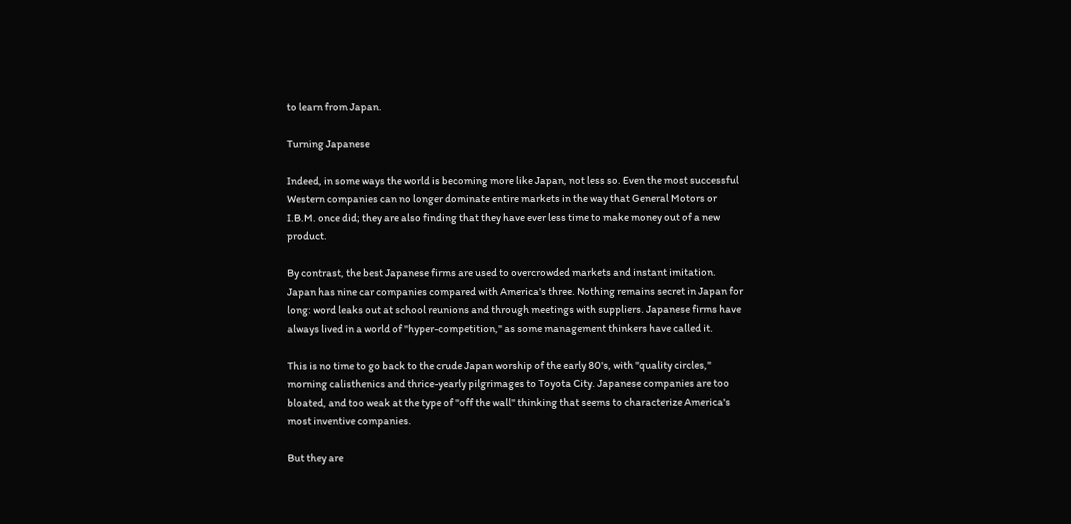to learn from Japan.

Turning Japanese

Indeed, in some ways the world is becoming more like Japan, not less so. Even the most successful Western companies can no longer dominate entire markets in the way that General Motors or I.B.M. once did; they are also finding that they have ever less time to make money out of a new product.

By contrast, the best Japanese firms are used to overcrowded markets and instant imitation. Japan has nine car companies compared with America's three. Nothing remains secret in Japan for long: word leaks out at school reunions and through meetings with suppliers. Japanese firms have always lived in a world of "hyper-competition," as some management thinkers have called it.

This is no time to go back to the crude Japan worship of the early 80's, with "quality circles," morning calisthenics and thrice-yearly pilgrimages to Toyota City. Japanese companies are too bloated, and too weak at the type of "off the wall" thinking that seems to characterize America's most inventive companies.

But they are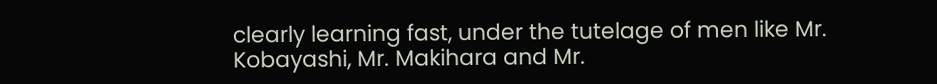clearly learning fast, under the tutelage of men like Mr. Kobayashi, Mr. Makihara and Mr.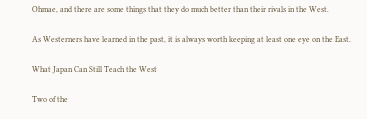Ohmae, and there are some things that they do much better than their rivals in the West.

As Westerners have learned in the past, it is always worth keeping at least one eye on the East.

What Japan Can Still Teach the West

Two of the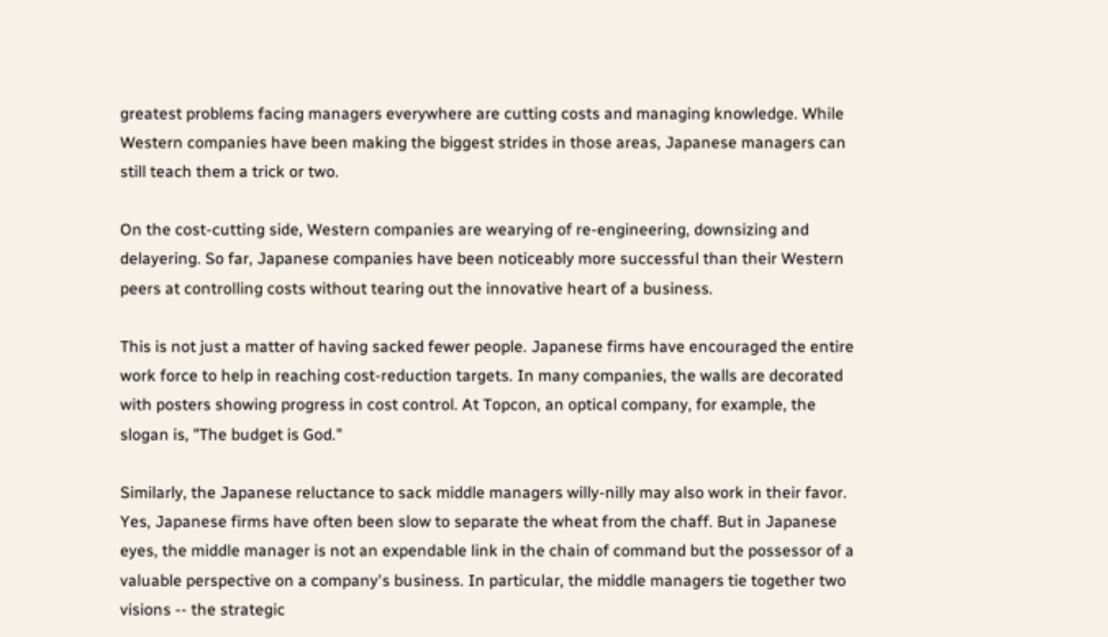greatest problems facing managers everywhere are cutting costs and managing knowledge. While Western companies have been making the biggest strides in those areas, Japanese managers can still teach them a trick or two.

On the cost-cutting side, Western companies are wearying of re-engineering, downsizing and delayering. So far, Japanese companies have been noticeably more successful than their Western peers at controlling costs without tearing out the innovative heart of a business.

This is not just a matter of having sacked fewer people. Japanese firms have encouraged the entire work force to help in reaching cost-reduction targets. In many companies, the walls are decorated with posters showing progress in cost control. At Topcon, an optical company, for example, the slogan is, "The budget is God."

Similarly, the Japanese reluctance to sack middle managers willy-nilly may also work in their favor. Yes, Japanese firms have often been slow to separate the wheat from the chaff. But in Japanese eyes, the middle manager is not an expendable link in the chain of command but the possessor of a valuable perspective on a company's business. In particular, the middle managers tie together two visions -- the strategic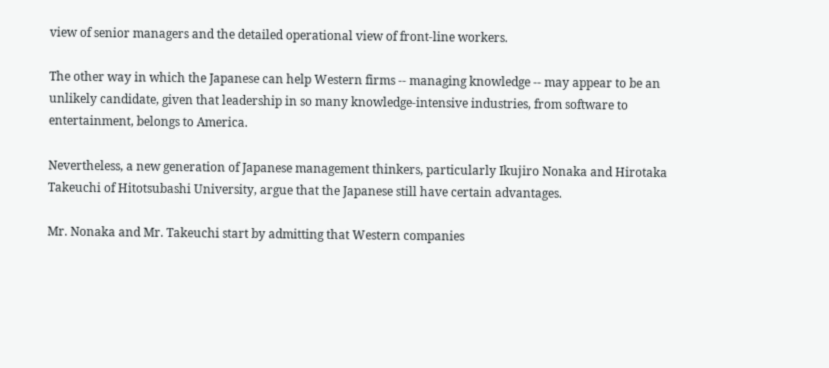view of senior managers and the detailed operational view of front-line workers.

The other way in which the Japanese can help Western firms -- managing knowledge -- may appear to be an unlikely candidate, given that leadership in so many knowledge-intensive industries, from software to entertainment, belongs to America.

Nevertheless, a new generation of Japanese management thinkers, particularly Ikujiro Nonaka and Hirotaka Takeuchi of Hitotsubashi University, argue that the Japanese still have certain advantages.

Mr. Nonaka and Mr. Takeuchi start by admitting that Western companies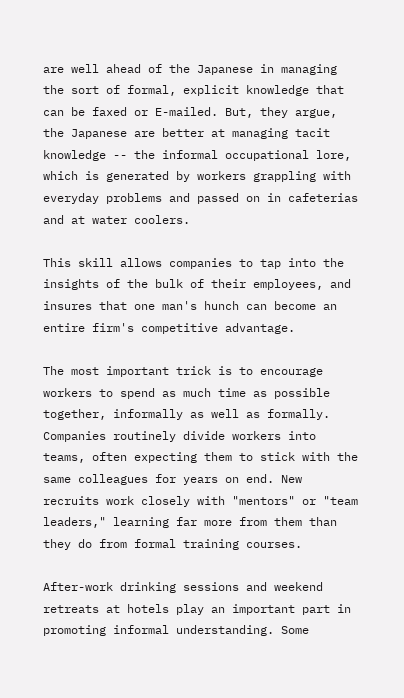are well ahead of the Japanese in managing the sort of formal, explicit knowledge that can be faxed or E-mailed. But, they argue, the Japanese are better at managing tacit knowledge -- the informal occupational lore, which is generated by workers grappling with everyday problems and passed on in cafeterias and at water coolers.

This skill allows companies to tap into the insights of the bulk of their employees, and insures that one man's hunch can become an entire firm's competitive advantage.

The most important trick is to encourage workers to spend as much time as possible together, informally as well as formally. Companies routinely divide workers into teams, often expecting them to stick with the same colleagues for years on end. New recruits work closely with "mentors" or "team leaders," learning far more from them than they do from formal training courses.

After-work drinking sessions and weekend retreats at hotels play an important part in promoting informal understanding. Some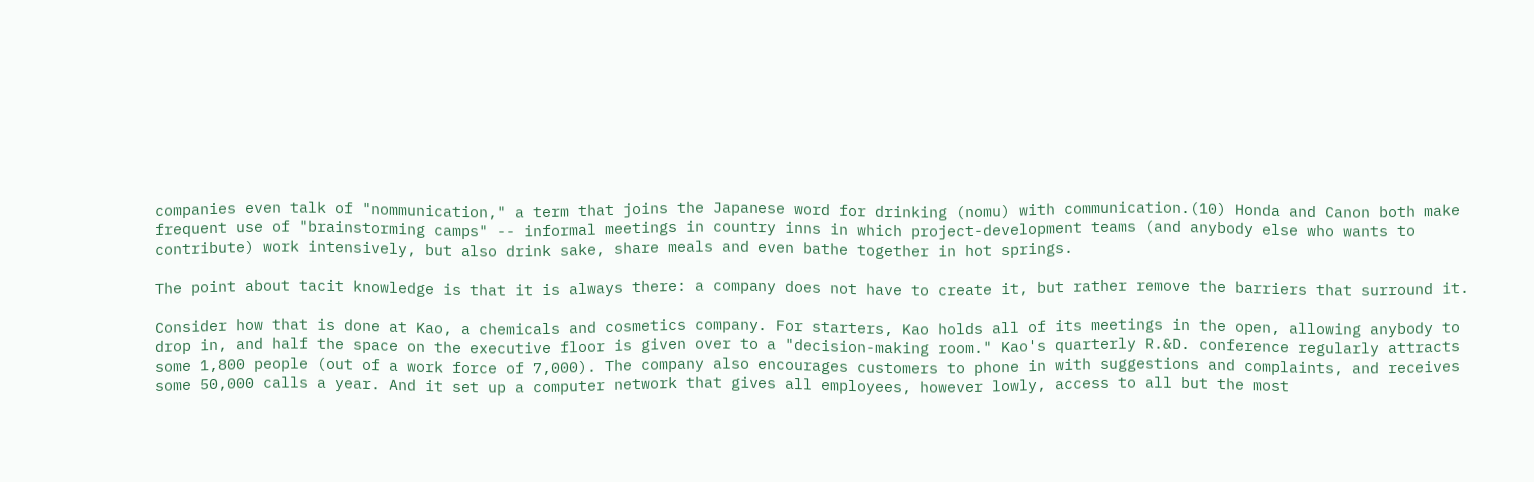companies even talk of "nommunication," a term that joins the Japanese word for drinking (nomu) with communication.(10) Honda and Canon both make frequent use of "brainstorming camps" -- informal meetings in country inns in which project-development teams (and anybody else who wants to contribute) work intensively, but also drink sake, share meals and even bathe together in hot springs.

The point about tacit knowledge is that it is always there: a company does not have to create it, but rather remove the barriers that surround it.

Consider how that is done at Kao, a chemicals and cosmetics company. For starters, Kao holds all of its meetings in the open, allowing anybody to drop in, and half the space on the executive floor is given over to a "decision-making room." Kao's quarterly R.&D. conference regularly attracts some 1,800 people (out of a work force of 7,000). The company also encourages customers to phone in with suggestions and complaints, and receives some 50,000 calls a year. And it set up a computer network that gives all employees, however lowly, access to all but the most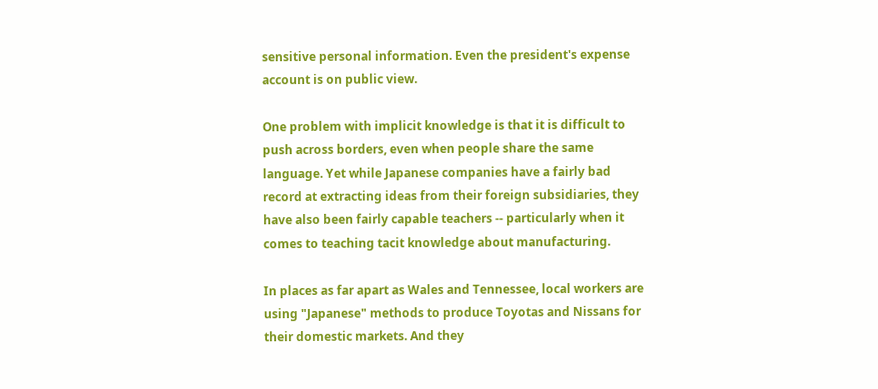sensitive personal information. Even the president's expense account is on public view.

One problem with implicit knowledge is that it is difficult to push across borders, even when people share the same language. Yet while Japanese companies have a fairly bad record at extracting ideas from their foreign subsidiaries, they have also been fairly capable teachers -- particularly when it comes to teaching tacit knowledge about manufacturing.

In places as far apart as Wales and Tennessee, local workers are using "Japanese" methods to produce Toyotas and Nissans for their domestic markets. And they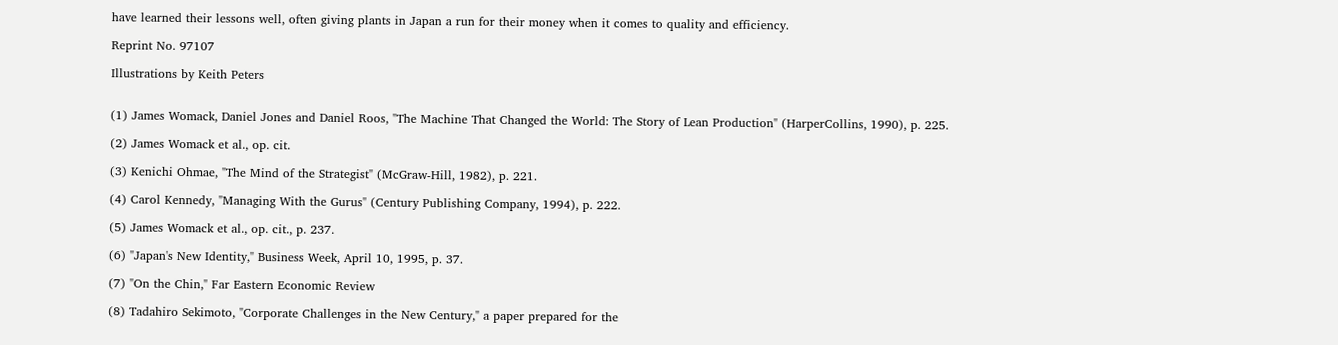have learned their lessons well, often giving plants in Japan a run for their money when it comes to quality and efficiency.

Reprint No. 97107

Illustrations by Keith Peters


(1) James Womack, Daniel Jones and Daniel Roos, "The Machine That Changed the World: The Story of Lean Production" (HarperCollins, 1990), p. 225.

(2) James Womack et al., op. cit.

(3) Kenichi Ohmae, "The Mind of the Strategist" (McGraw-Hill, 1982), p. 221.

(4) Carol Kennedy, "Managing With the Gurus" (Century Publishing Company, 1994), p. 222.

(5) James Womack et al., op. cit., p. 237.

(6) "Japan's New Identity," Business Week, April 10, 1995, p. 37.

(7) "On the Chin," Far Eastern Economic Review

(8) Tadahiro Sekimoto, "Corporate Challenges in the New Century," a paper prepared for the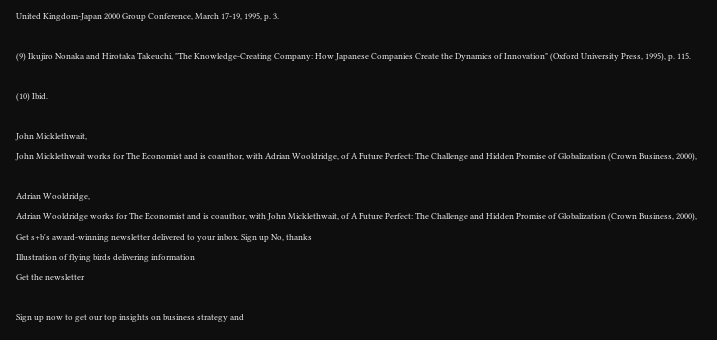United Kingdom-Japan 2000 Group Conference, March 17-19, 1995, p. 3.

(9) Ikujiro Nonaka and Hirotaka Takeuchi, "The Knowledge-Creating Company: How Japanese Companies Create the Dynamics of Innovation" (Oxford University Press, 1995), p. 115.

(10) Ibid.

John Micklethwait,
John Micklethwait works for The Economist and is coauthor, with Adrian Wooldridge, of A Future Perfect: The Challenge and Hidden Promise of Globalization (Crown Business, 2000),

Adrian Wooldridge,
Adrian Wooldridge works for The Economist and is coauthor, with John Micklethwait, of A Future Perfect: The Challenge and Hidden Promise of Globalization (Crown Business, 2000),
Get s+b's award-winning newsletter delivered to your inbox. Sign up No, thanks
Illustration of flying birds delivering information
Get the newsletter

Sign up now to get our top insights on business strategy and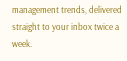management trends, delivered straight to your inbox twice a week.